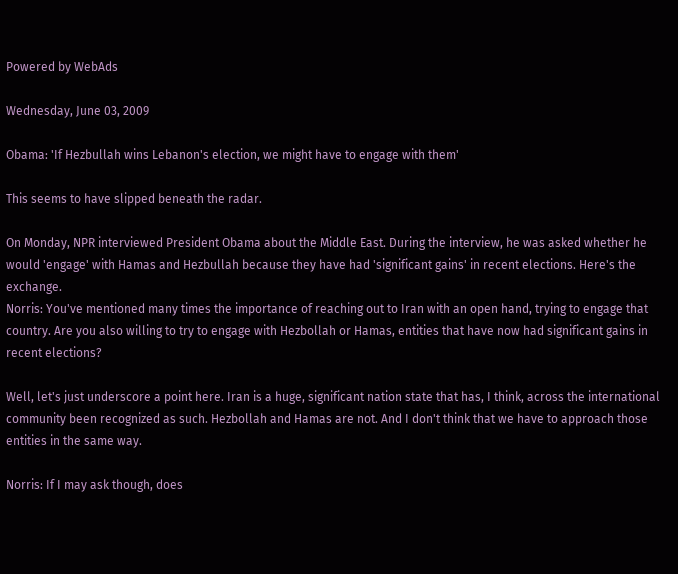Powered by WebAds

Wednesday, June 03, 2009

Obama: 'If Hezbullah wins Lebanon's election, we might have to engage with them'

This seems to have slipped beneath the radar.

On Monday, NPR interviewed President Obama about the Middle East. During the interview, he was asked whether he would 'engage' with Hamas and Hezbullah because they have had 'significant gains' in recent elections. Here's the exchange.
Norris: You've mentioned many times the importance of reaching out to Iran with an open hand, trying to engage that country. Are you also willing to try to engage with Hezbollah or Hamas, entities that have now had significant gains in recent elections?

Well, let's just underscore a point here. Iran is a huge, significant nation state that has, I think, across the international community been recognized as such. Hezbollah and Hamas are not. And I don't think that we have to approach those entities in the same way.

Norris: If I may ask though, does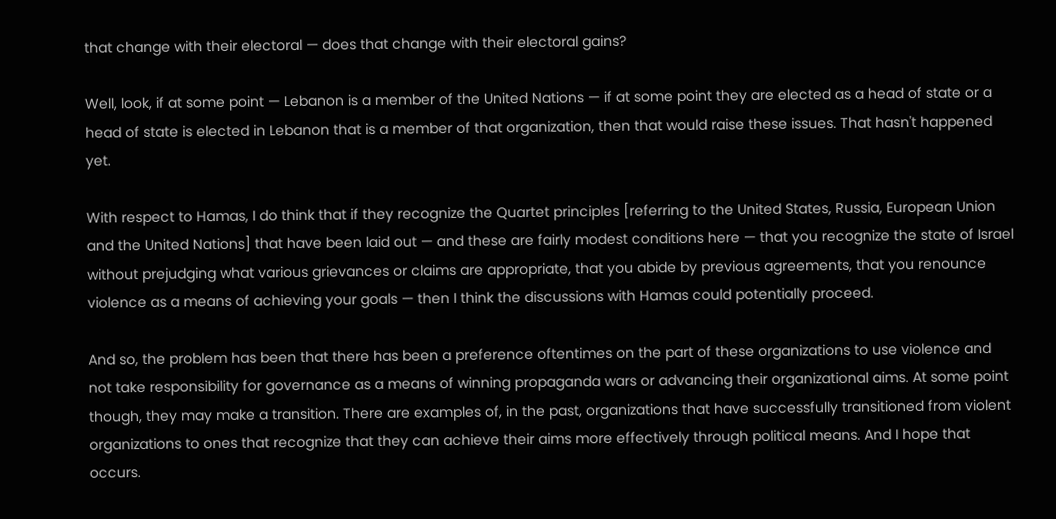that change with their electoral — does that change with their electoral gains?

Well, look, if at some point — Lebanon is a member of the United Nations — if at some point they are elected as a head of state or a head of state is elected in Lebanon that is a member of that organization, then that would raise these issues. That hasn't happened yet.

With respect to Hamas, I do think that if they recognize the Quartet principles [referring to the United States, Russia, European Union and the United Nations] that have been laid out — and these are fairly modest conditions here — that you recognize the state of Israel without prejudging what various grievances or claims are appropriate, that you abide by previous agreements, that you renounce violence as a means of achieving your goals — then I think the discussions with Hamas could potentially proceed.

And so, the problem has been that there has been a preference oftentimes on the part of these organizations to use violence and not take responsibility for governance as a means of winning propaganda wars or advancing their organizational aims. At some point though, they may make a transition. There are examples of, in the past, organizations that have successfully transitioned from violent organizations to ones that recognize that they can achieve their aims more effectively through political means. And I hope that occurs.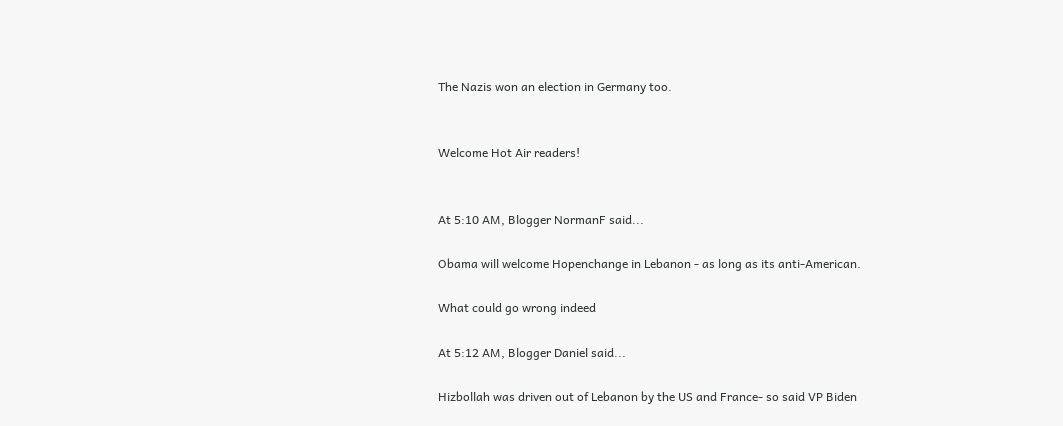The Nazis won an election in Germany too.


Welcome Hot Air readers!


At 5:10 AM, Blogger NormanF said...

Obama will welcome Hopenchange in Lebanon - as long as its anti-American.

What could go wrong indeed

At 5:12 AM, Blogger Daniel said...

Hizbollah was driven out of Lebanon by the US and France- so said VP Biden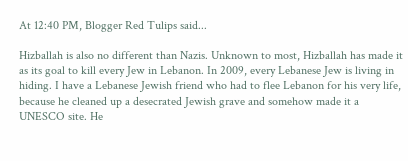At 12:40 PM, Blogger Red Tulips said...

Hizballah is also no different than Nazis. Unknown to most, Hizballah has made it as its goal to kill every Jew in Lebanon. In 2009, every Lebanese Jew is living in hiding. I have a Lebanese Jewish friend who had to flee Lebanon for his very life, because he cleaned up a desecrated Jewish grave and somehow made it a UNESCO site. He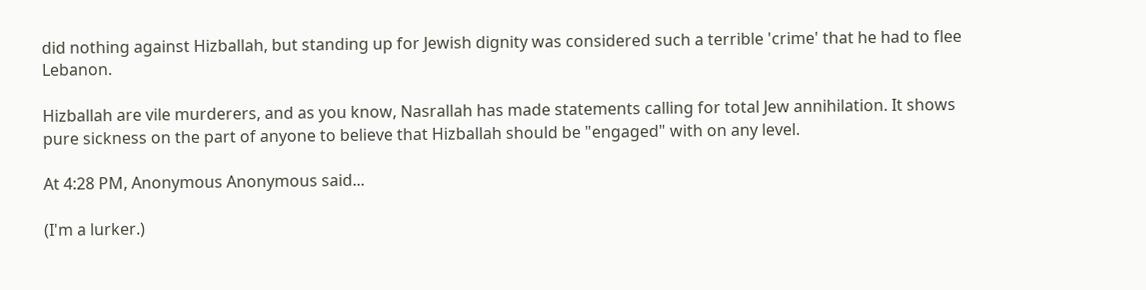did nothing against Hizballah, but standing up for Jewish dignity was considered such a terrible 'crime' that he had to flee Lebanon.

Hizballah are vile murderers, and as you know, Nasrallah has made statements calling for total Jew annihilation. It shows pure sickness on the part of anyone to believe that Hizballah should be "engaged" with on any level.

At 4:28 PM, Anonymous Anonymous said...

(I'm a lurker.)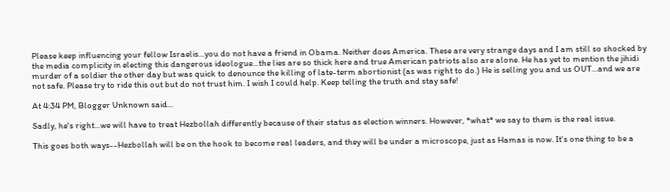Please keep influencing your fellow Israelis...you do not have a friend in Obama. Neither does America. These are very strange days and I am still so shocked by the media complicity in electing this dangerous ideologue...the lies are so thick here and true American patriots also are alone. He has yet to mention the jihidi murder of a soldier the other day but was quick to denounce the killing of late-term abortionist (as was right to do.) He is selling you and us OUT...and we are not safe. Please try to ride this out but do not trust him. I wish I could help. Keep telling the truth and stay safe!

At 4:34 PM, Blogger Unknown said...

Sadly, he's right...we will have to treat Hezbollah differently because of their status as election winners. However, *what* we say to them is the real issue.

This goes both ways--Hezbollah will be on the hook to become real leaders, and they will be under a microscope, just as Hamas is now. It's one thing to be a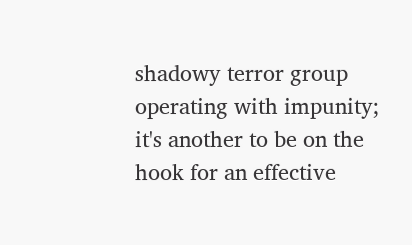shadowy terror group operating with impunity; it's another to be on the hook for an effective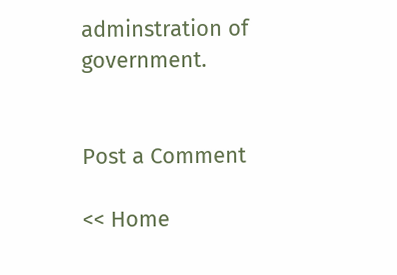adminstration of government.


Post a Comment

<< Home